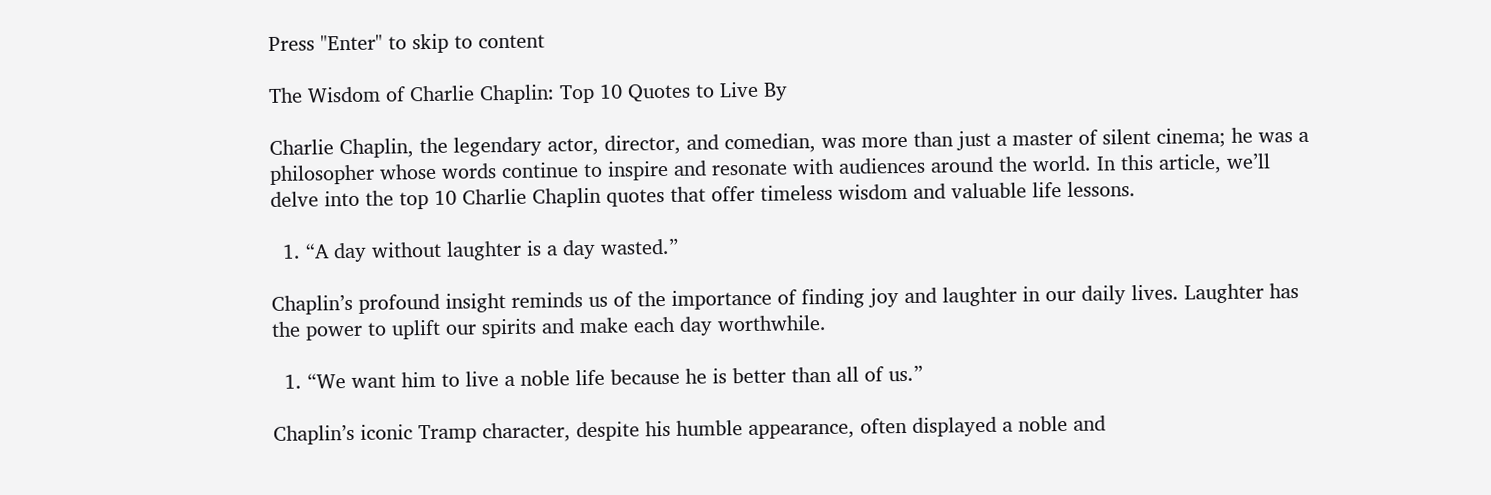Press "Enter" to skip to content

The Wisdom of Charlie Chaplin: Top 10 Quotes to Live By

Charlie Chaplin, the legendary actor, director, and comedian, was more than just a master of silent cinema; he was a philosopher whose words continue to inspire and resonate with audiences around the world. In this article, we’ll delve into the top 10 Charlie Chaplin quotes that offer timeless wisdom and valuable life lessons.

  1. “A day without laughter is a day wasted.”

Chaplin’s profound insight reminds us of the importance of finding joy and laughter in our daily lives. Laughter has the power to uplift our spirits and make each day worthwhile.

  1. “We want him to live a noble life because he is better than all of us.”

Chaplin’s iconic Tramp character, despite his humble appearance, often displayed a noble and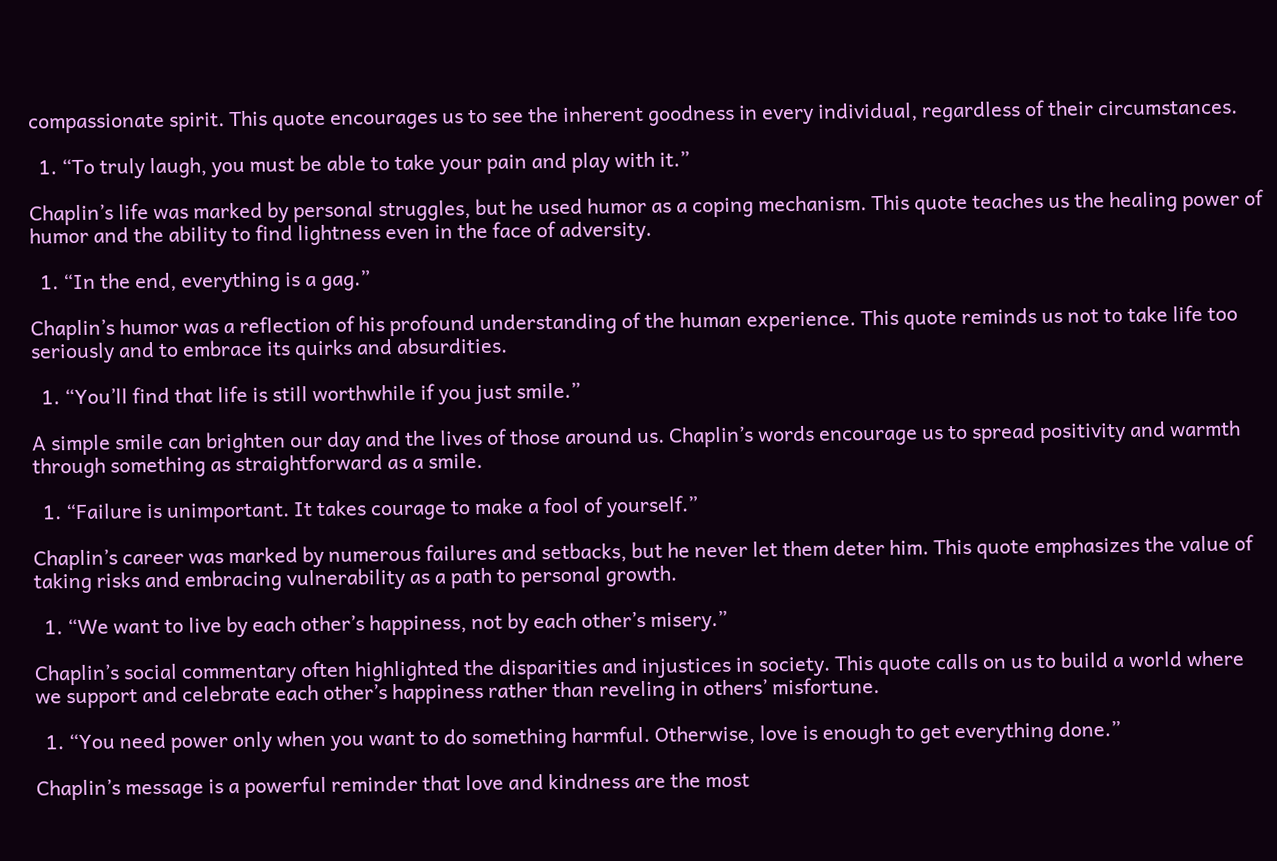compassionate spirit. This quote encourages us to see the inherent goodness in every individual, regardless of their circumstances.

  1. “To truly laugh, you must be able to take your pain and play with it.”

Chaplin’s life was marked by personal struggles, but he used humor as a coping mechanism. This quote teaches us the healing power of humor and the ability to find lightness even in the face of adversity.

  1. “In the end, everything is a gag.”

Chaplin’s humor was a reflection of his profound understanding of the human experience. This quote reminds us not to take life too seriously and to embrace its quirks and absurdities.

  1. “You’ll find that life is still worthwhile if you just smile.”

A simple smile can brighten our day and the lives of those around us. Chaplin’s words encourage us to spread positivity and warmth through something as straightforward as a smile.

  1. “Failure is unimportant. It takes courage to make a fool of yourself.”

Chaplin’s career was marked by numerous failures and setbacks, but he never let them deter him. This quote emphasizes the value of taking risks and embracing vulnerability as a path to personal growth.

  1. “We want to live by each other’s happiness, not by each other’s misery.”

Chaplin’s social commentary often highlighted the disparities and injustices in society. This quote calls on us to build a world where we support and celebrate each other’s happiness rather than reveling in others’ misfortune.

  1. “You need power only when you want to do something harmful. Otherwise, love is enough to get everything done.”

Chaplin’s message is a powerful reminder that love and kindness are the most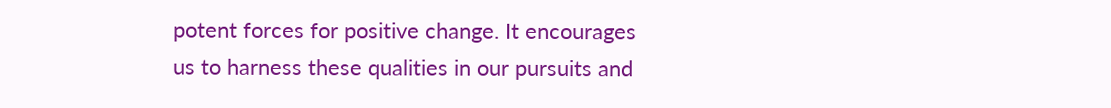potent forces for positive change. It encourages us to harness these qualities in our pursuits and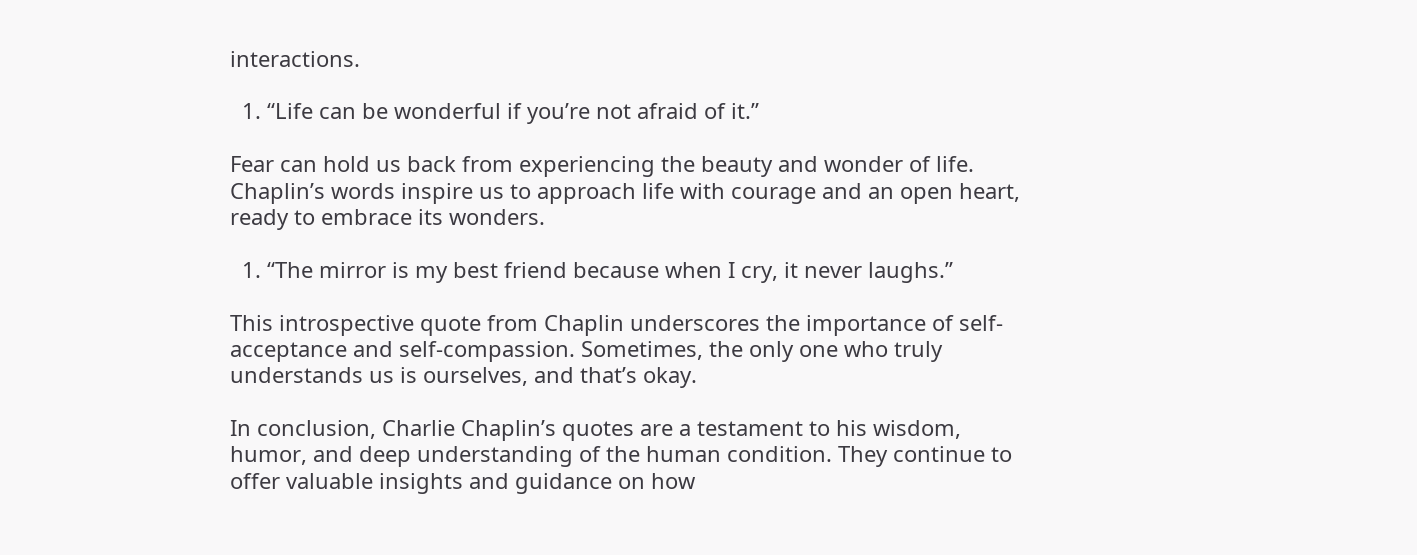interactions.

  1. “Life can be wonderful if you’re not afraid of it.”

Fear can hold us back from experiencing the beauty and wonder of life. Chaplin’s words inspire us to approach life with courage and an open heart, ready to embrace its wonders.

  1. “The mirror is my best friend because when I cry, it never laughs.”

This introspective quote from Chaplin underscores the importance of self-acceptance and self-compassion. Sometimes, the only one who truly understands us is ourselves, and that’s okay.

In conclusion, Charlie Chaplin’s quotes are a testament to his wisdom, humor, and deep understanding of the human condition. They continue to offer valuable insights and guidance on how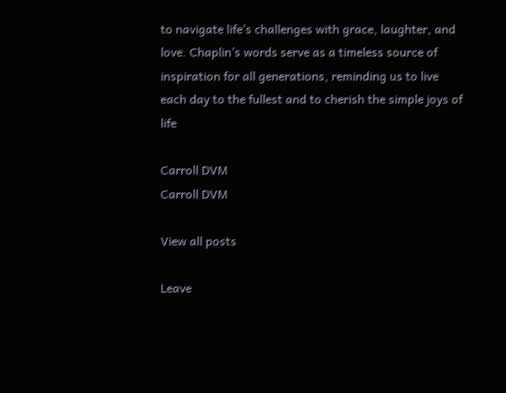to navigate life’s challenges with grace, laughter, and love. Chaplin’s words serve as a timeless source of inspiration for all generations, reminding us to live each day to the fullest and to cherish the simple joys of life

Carroll DVM
Carroll DVM

View all posts

Leave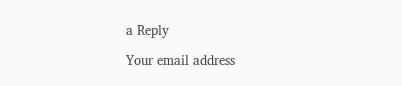a Reply

Your email address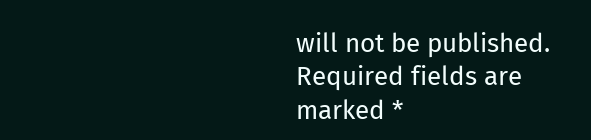will not be published. Required fields are marked *